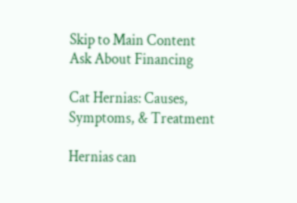Skip to Main Content
Ask About Financing

Cat Hernias: Causes, Symptoms, & Treatment

Hernias can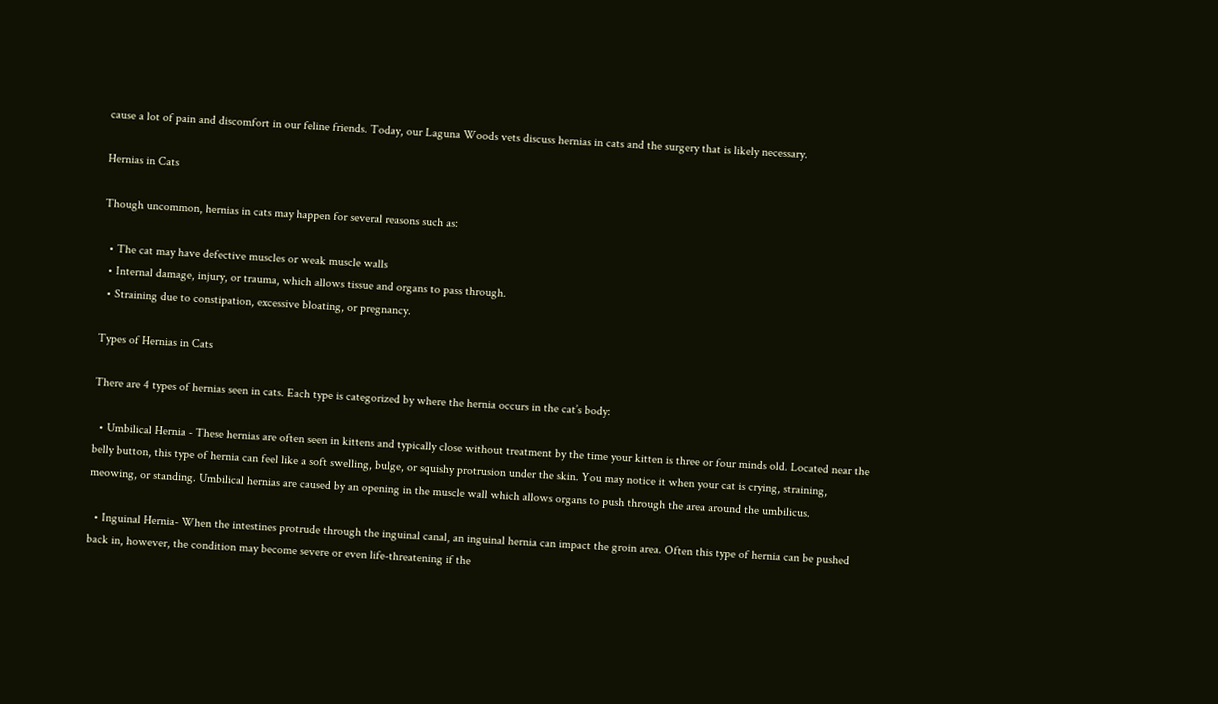cause a lot of pain and discomfort in our feline friends. Today, our Laguna Woods vets discuss hernias in cats and the surgery that is likely necessary.

Hernias in Cats

Though uncommon, hernias in cats may happen for several reasons such as:

  • The cat may have defective muscles or weak muscle walls
  • Internal damage, injury, or trauma, which allows tissue and organs to pass through.
  • Straining due to constipation, excessive bloating, or pregnancy.

Types of Hernias in Cats

There are 4 types of hernias seen in cats. Each type is categorized by where the hernia occurs in the cat’s body:

  • Umbilical Hernia - These hernias are often seen in kittens and typically close without treatment by the time your kitten is three or four minds old. Located near the belly button, this type of hernia can feel like a soft swelling, bulge, or squishy protrusion under the skin. You may notice it when your cat is crying, straining, meowing, or standing. Umbilical hernias are caused by an opening in the muscle wall which allows organs to push through the area around the umbilicus.

  • Inguinal Hernia- When the intestines protrude through the inguinal canal, an inguinal hernia can impact the groin area. Often this type of hernia can be pushed back in, however, the condition may become severe or even life-threatening if the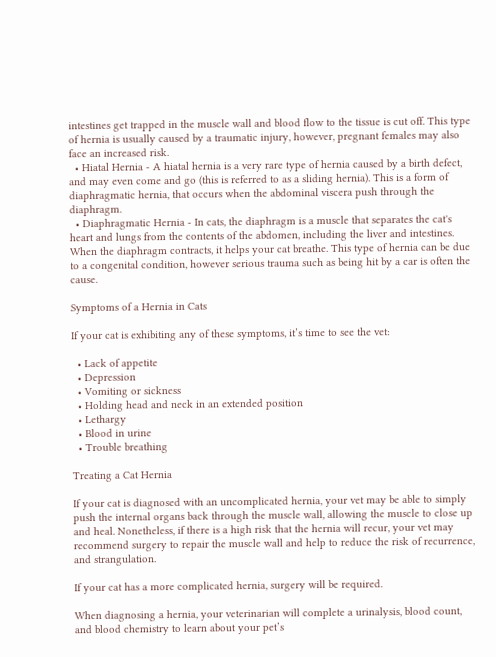intestines get trapped in the muscle wall and blood flow to the tissue is cut off. This type of hernia is usually caused by a traumatic injury, however, pregnant females may also face an increased risk.
  • Hiatal Hernia - A hiatal hernia is a very rare type of hernia caused by a birth defect, and may even come and go (this is referred to as a sliding hernia). This is a form of diaphragmatic hernia, that occurs when the abdominal viscera push through the diaphragm.
  • Diaphragmatic Hernia - In cats, the diaphragm is a muscle that separates the cat's heart and lungs from the contents of the abdomen, including the liver and intestines. When the diaphragm contracts, it helps your cat breathe. This type of hernia can be due to a congenital condition, however serious trauma such as being hit by a car is often the cause.

Symptoms of a Hernia in Cats

If your cat is exhibiting any of these symptoms, it’s time to see the vet:

  • Lack of appetite
  • Depression
  • Vomiting or sickness
  • Holding head and neck in an extended position
  • Lethargy
  • Blood in urine
  • Trouble breathing

Treating a Cat Hernia

If your cat is diagnosed with an uncomplicated hernia, your vet may be able to simply push the internal organs back through the muscle wall, allowing the muscle to close up and heal. Nonetheless, if there is a high risk that the hernia will recur, your vet may recommend surgery to repair the muscle wall and help to reduce the risk of recurrence, and strangulation.

If your cat has a more complicated hernia, surgery will be required.

When diagnosing a hernia, your veterinarian will complete a urinalysis, blood count, and blood chemistry to learn about your pet’s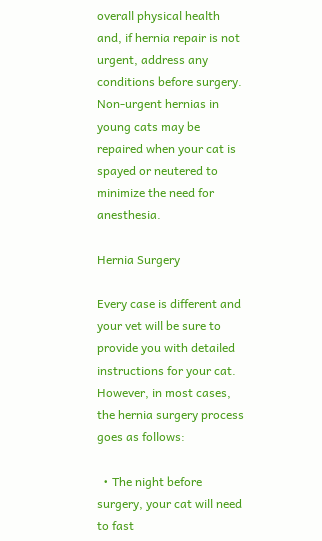overall physical health and, if hernia repair is not urgent, address any conditions before surgery. Non-urgent hernias in young cats may be repaired when your cat is spayed or neutered to minimize the need for anesthesia.

Hernia Surgery

Every case is different and your vet will be sure to provide you with detailed instructions for your cat. However, in most cases, the hernia surgery process goes as follows:

  • The night before surgery, your cat will need to fast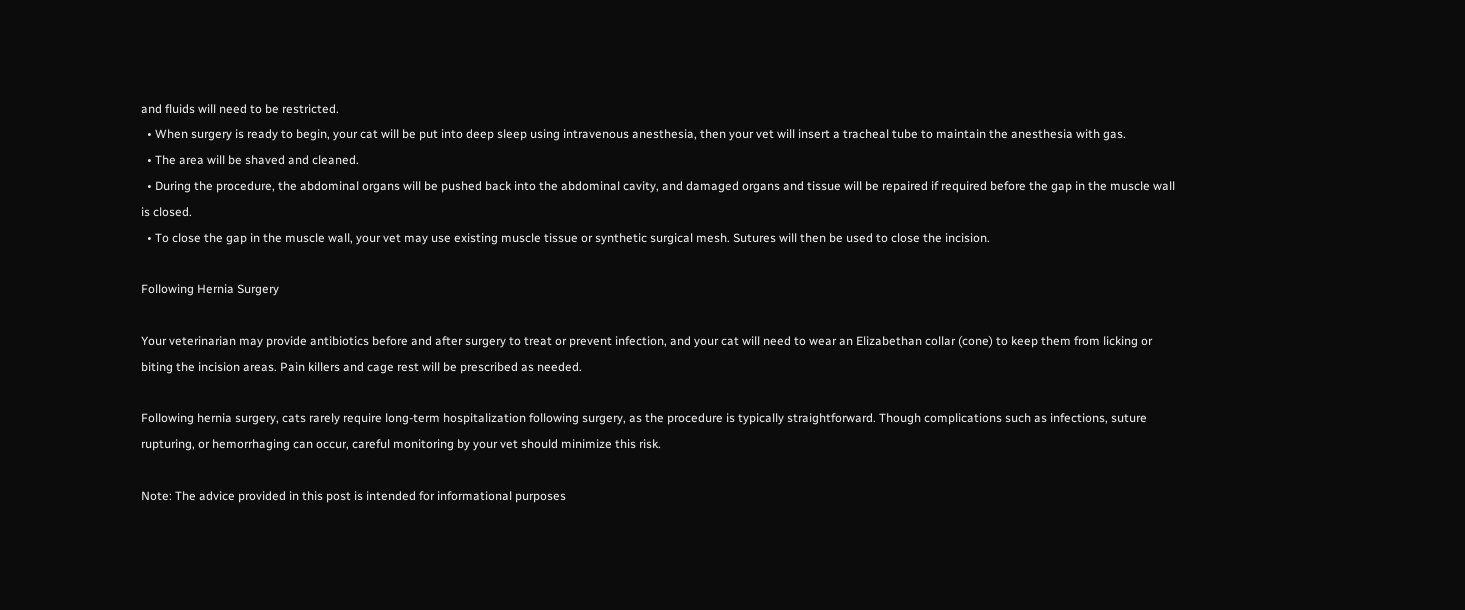and fluids will need to be restricted.
  • When surgery is ready to begin, your cat will be put into deep sleep using intravenous anesthesia, then your vet will insert a tracheal tube to maintain the anesthesia with gas.
  • The area will be shaved and cleaned.
  • During the procedure, the abdominal organs will be pushed back into the abdominal cavity, and damaged organs and tissue will be repaired if required before the gap in the muscle wall is closed.
  • To close the gap in the muscle wall, your vet may use existing muscle tissue or synthetic surgical mesh. Sutures will then be used to close the incision.

Following Hernia Surgery

Your veterinarian may provide antibiotics before and after surgery to treat or prevent infection, and your cat will need to wear an Elizabethan collar (cone) to keep them from licking or biting the incision areas. Pain killers and cage rest will be prescribed as needed.

Following hernia surgery, cats rarely require long-term hospitalization following surgery, as the procedure is typically straightforward. Though complications such as infections, suture rupturing, or hemorrhaging can occur, careful monitoring by your vet should minimize this risk.

Note: The advice provided in this post is intended for informational purposes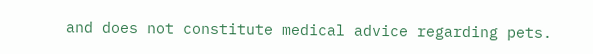and does not constitute medical advice regarding pets.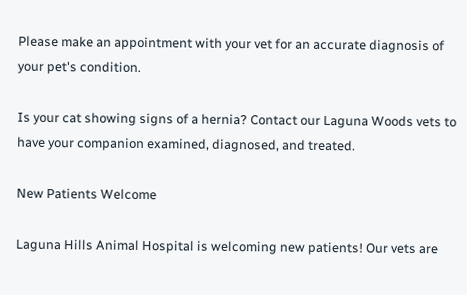Please make an appointment with your vet for an accurate diagnosis of your pet's condition.

Is your cat showing signs of a hernia? Contact our Laguna Woods vets to have your companion examined, diagnosed, and treated.

New Patients Welcome

Laguna Hills Animal Hospital is welcoming new patients! Our vets are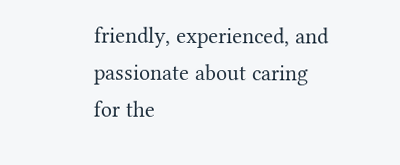friendly, experienced, and passionate about caring for the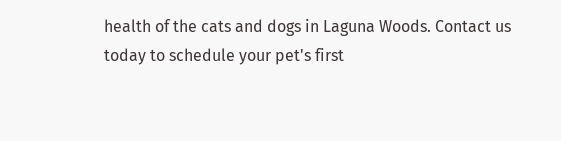health of the cats and dogs in Laguna Woods. Contact us today to schedule your pet's first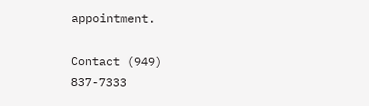appointment.

Contact (949) 837-7333